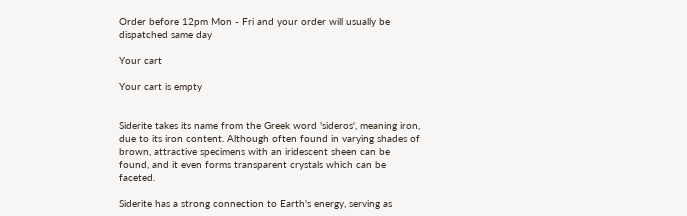Order before 12pm Mon - Fri and your order will usually be dispatched same day

Your cart

Your cart is empty


Siderite takes its name from the Greek word 'sideros', meaning iron, due to its iron content. Although often found in varying shades of brown, attractive specimens with an iridescent sheen can be found, and it even forms transparent crystals which can be faceted.

Siderite has a strong connection to Earth's energy, serving as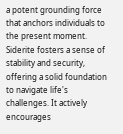a potent grounding force that anchors individuals to the present moment. Siderite fosters a sense of stability and security, offering a solid foundation to navigate life's challenges. It actively encourages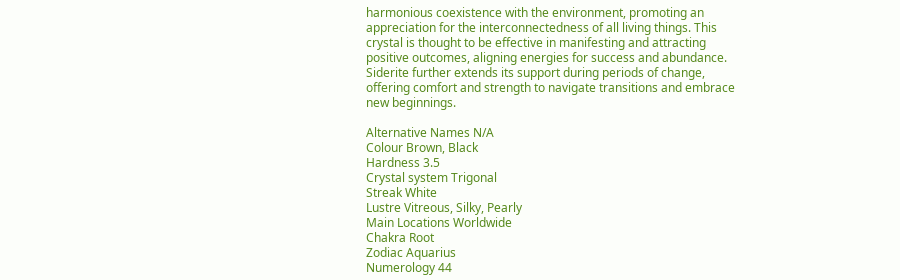harmonious coexistence with the environment, promoting an appreciation for the interconnectedness of all living things. This crystal is thought to be effective in manifesting and attracting positive outcomes, aligning energies for success and abundance. Siderite further extends its support during periods of change, offering comfort and strength to navigate transitions and embrace new beginnings.

Alternative Names N/A
Colour Brown, Black
Hardness 3.5
Crystal system Trigonal
Streak White
Lustre Vitreous, Silky, Pearly
Main Locations Worldwide
Chakra Root
Zodiac Aquarius
Numerology 44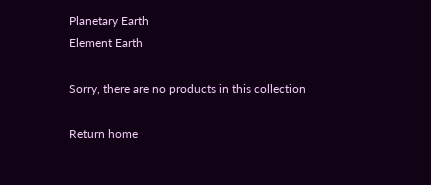Planetary Earth
Element Earth

Sorry, there are no products in this collection

Return home